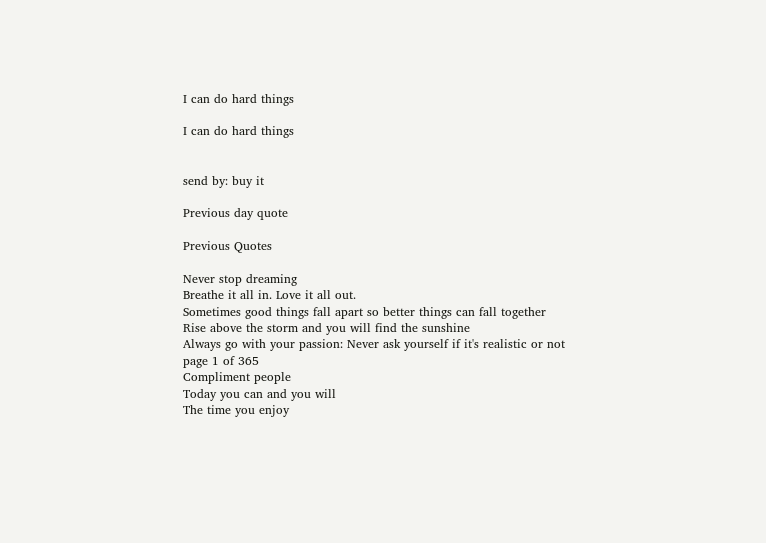I can do hard things

I can do hard things


send by: buy it

Previous day quote

Previous Quotes

Never stop dreaming
Breathe it all in. Love it all out.
Sometimes good things fall apart so better things can fall together
Rise above the storm and you will find the sunshine
Always go with your passion: Never ask yourself if it's realistic or not
page 1 of 365
Compliment people
Today you can and you will
The time you enjoy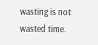wasting is not wasted time.